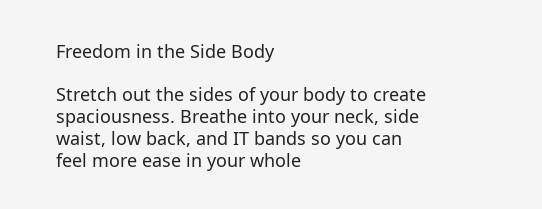Freedom in the Side Body

Stretch out the sides of your body to create spaciousness. Breathe into your neck, side waist, low back, and IT bands so you can feel more ease in your whole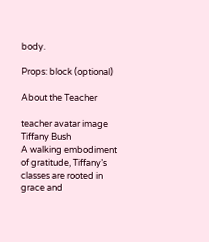body.

Props: block (optional)

About the Teacher

teacher avatar image
Tiffany Bush
A walking embodiment of gratitude, Tiffany’s classes are rooted in grace and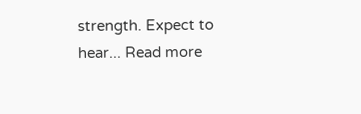strength. Expect to hear... Read more